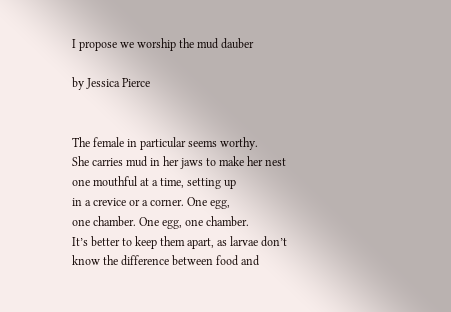I propose we worship the mud dauber

by Jessica Pierce


The female in particular seems worthy.
She carries mud in her jaws to make her nest
one mouthful at a time, setting up
in a crevice or a corner. One egg,
one chamber. One egg, one chamber.
It’s better to keep them apart, as larvae don’t
know the difference between food and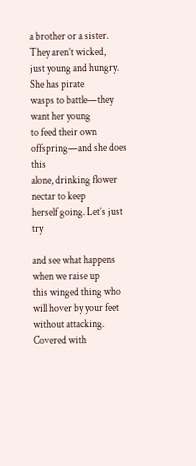a brother or a sister. They aren’t wicked,
just young and hungry. She has pirate
wasps to battle—they want her young
to feed their own offspring—and she does this
alone, drinking flower nectar to keep
herself going. Let’s just try

and see what happens when we raise up
this winged thing who will hover by your feet
without attacking. Covered with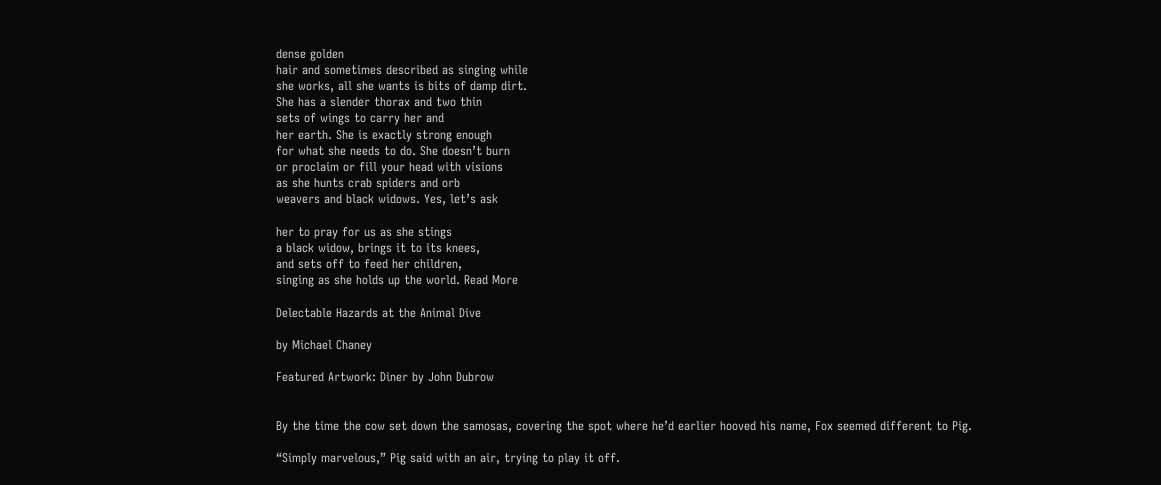dense golden
hair and sometimes described as singing while
she works, all she wants is bits of damp dirt.
She has a slender thorax and two thin
sets of wings to carry her and
her earth. She is exactly strong enough
for what she needs to do. She doesn’t burn
or proclaim or fill your head with visions
as she hunts crab spiders and orb
weavers and black widows. Yes, let’s ask

her to pray for us as she stings
a black widow, brings it to its knees,
and sets off to feed her children,
singing as she holds up the world. Read More

Delectable Hazards at the Animal Dive

by Michael Chaney

Featured Artwork: Diner by John Dubrow


By the time the cow set down the samosas, covering the spot where he’d earlier hooved his name, Fox seemed different to Pig.

“Simply marvelous,” Pig said with an air, trying to play it off.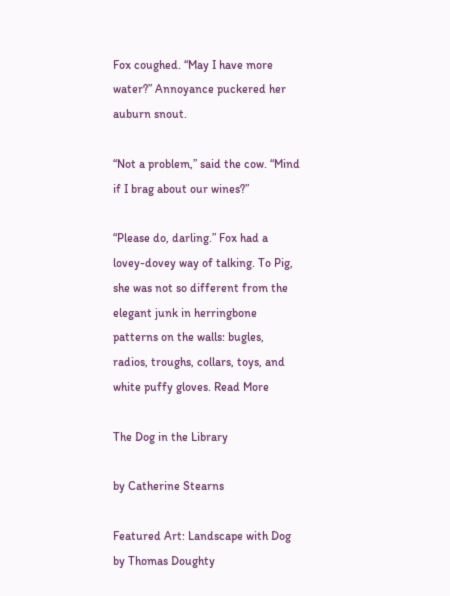Fox coughed. “May I have more water?” Annoyance puckered her auburn snout.

“Not a problem,” said the cow. “Mind if I brag about our wines?”

“Please do, darling.” Fox had a lovey-dovey way of talking. To Pig, she was not so different from the elegant junk in herringbone patterns on the walls: bugles, radios, troughs, collars, toys, and white puffy gloves. Read More

The Dog in the Library

by Catherine Stearns

Featured Art: Landscape with Dog by Thomas Doughty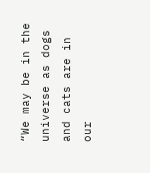“We may be in the universe as dogs and cats are in our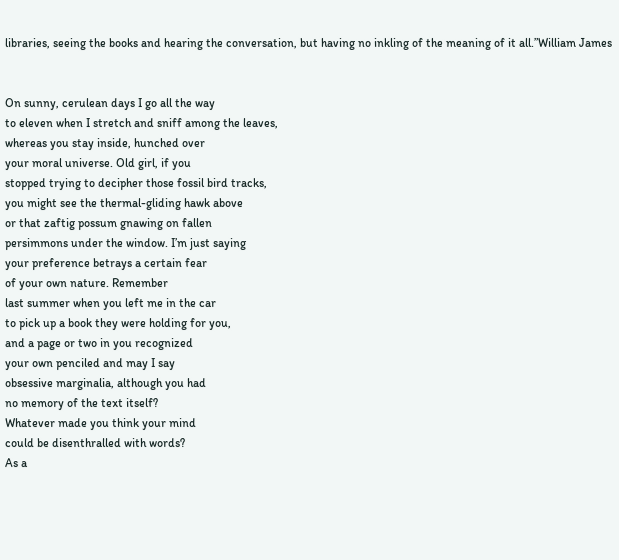libraries, seeing the books and hearing the conversation, but having no inkling of the meaning of it all.”William James


On sunny, cerulean days I go all the way
to eleven when I stretch and sniff among the leaves,
whereas you stay inside, hunched over
your moral universe. Old girl, if you
stopped trying to decipher those fossil bird tracks,
you might see the thermal-gliding hawk above
or that zaftig possum gnawing on fallen
persimmons under the window. I’m just saying
your preference betrays a certain fear
of your own nature. Remember
last summer when you left me in the car
to pick up a book they were holding for you,
and a page or two in you recognized
your own penciled and may I say
obsessive marginalia, although you had
no memory of the text itself?
Whatever made you think your mind
could be disenthralled with words?
As a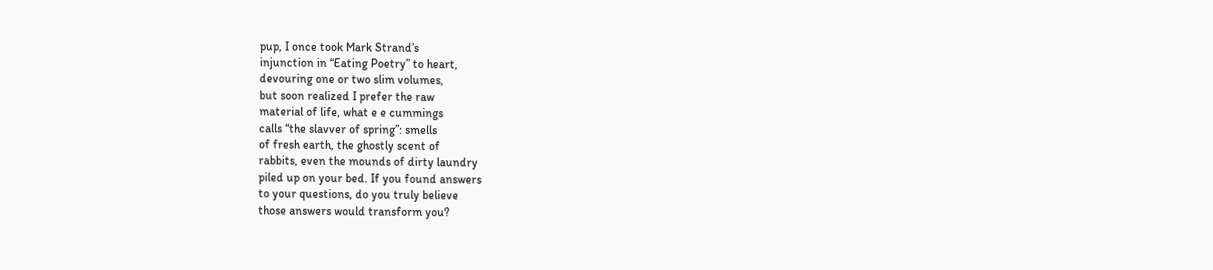pup, I once took Mark Strand’s
injunction in “Eating Poetry” to heart,
devouring one or two slim volumes,
but soon realized I prefer the raw
material of life, what e e cummings
calls “the slavver of spring”: smells
of fresh earth, the ghostly scent of
rabbits, even the mounds of dirty laundry
piled up on your bed. If you found answers
to your questions, do you truly believe
those answers would transform you?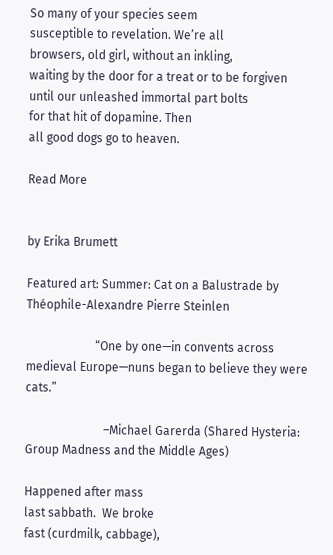So many of your species seem
susceptible to revelation. We’re all
browsers, old girl, without an inkling,
waiting by the door for a treat or to be forgiven
until our unleashed immortal part bolts
for that hit of dopamine. Then
all good dogs go to heaven.

Read More


by Erika Brumett

Featured art: Summer: Cat on a Balustrade by Théophile-Alexandre Pierre Steinlen

                       “One by one—in convents across medieval Europe—nuns began to believe they were cats.”

                          –Michael Garerda (Shared Hysteria: Group Madness and the Middle Ages)

Happened after mass
last sabbath.  We broke
fast (curdmilk, cabbage),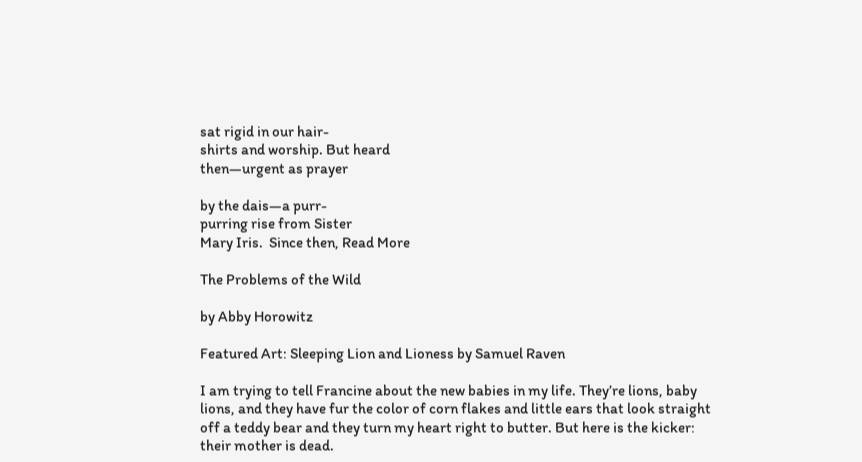sat rigid in our hair-
shirts and worship. But heard
then—urgent as prayer

by the dais—a purr-
purring rise from Sister
Mary Iris.  Since then, Read More

The Problems of the Wild

by Abby Horowitz

Featured Art: Sleeping Lion and Lioness by Samuel Raven

I am trying to tell Francine about the new babies in my life. They’re lions, baby lions, and they have fur the color of corn flakes and little ears that look straight off a teddy bear and they turn my heart right to butter. But here is the kicker: their mother is dead.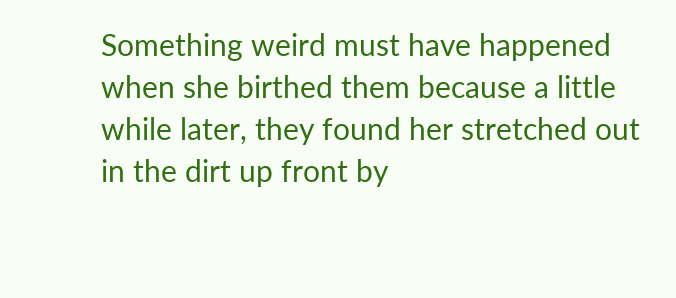Something weird must have happened when she birthed them because a little while later, they found her stretched out in the dirt up front by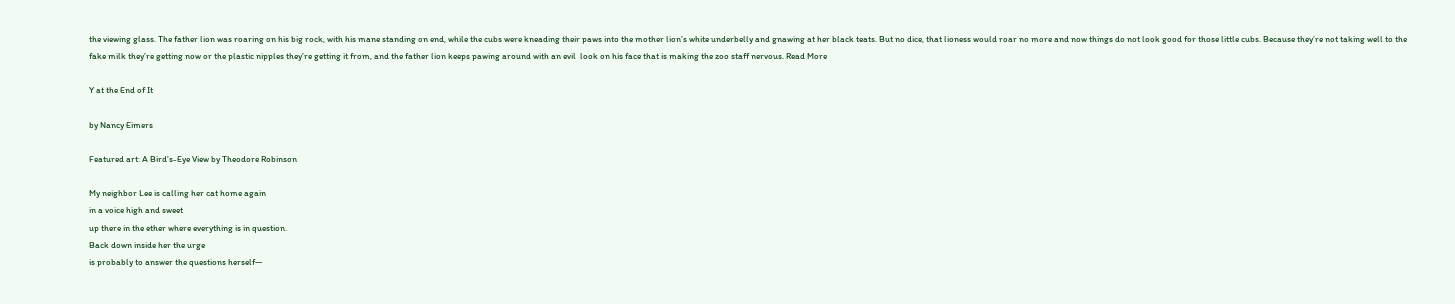the viewing glass. The father lion was roaring on his big rock, with his mane standing on end, while the cubs were kneading their paws into the mother lion’s white underbelly and gnawing at her black teats. But no dice, that lioness would roar no more and now things do not look good for those little cubs. Because they’re not taking well to the fake milk they’re getting now or the plastic nipples they’re getting it from, and the father lion keeps pawing around with an evil  look on his face that is making the zoo staff nervous. Read More

Y at the End of It

by Nancy Eimers

Featured art: A Bird’s-Eye View by Theodore Robinson

My neighbor Lee is calling her cat home again
in a voice high and sweet
up there in the ether where everything is in question.
Back down inside her the urge
is probably to answer the questions herself—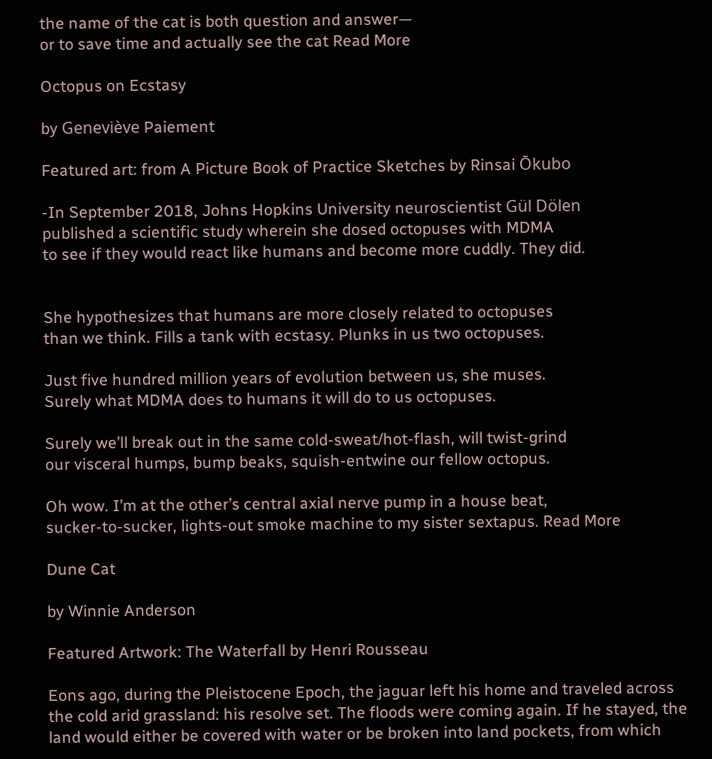the name of the cat is both question and answer—
or to save time and actually see the cat Read More

Octopus on Ecstasy

by Geneviève Paiement

Featured art: from A Picture Book of Practice Sketches by Rinsai Ōkubo

-In September 2018, Johns Hopkins University neuroscientist Gül Dölen
published a scientific study wherein she dosed octopuses with MDMA
to see if they would react like humans and become more cuddly. They did.


She hypothesizes that humans are more closely related to octopuses
than we think. Fills a tank with ecstasy. Plunks in us two octopuses.

Just five hundred million years of evolution between us, she muses.
Surely what MDMA does to humans it will do to us octopuses.

Surely we’ll break out in the same cold-sweat/hot-flash, will twist-grind
our visceral humps, bump beaks, squish-entwine our fellow octopus.

Oh wow. I’m at the other’s central axial nerve pump in a house beat,
sucker-to-sucker, lights-out smoke machine to my sister sextapus. Read More

Dune Cat

by Winnie Anderson

Featured Artwork: The Waterfall by Henri Rousseau

Eons ago, during the Pleistocene Epoch, the jaguar left his home and traveled across the cold arid grassland: his resolve set. The floods were coming again. If he stayed, the land would either be covered with water or be broken into land pockets, from which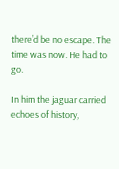there’d be no escape. The time was now. He had to go.

In him the jaguar carried echoes of history,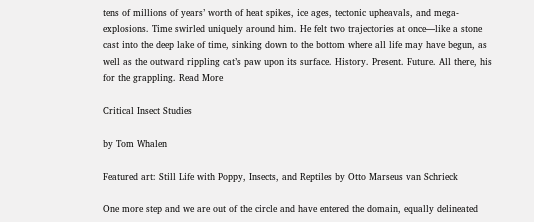tens of millions of years’ worth of heat spikes, ice ages, tectonic upheavals, and mega-explosions. Time swirled uniquely around him. He felt two trajectories at once—like a stone cast into the deep lake of time, sinking down to the bottom where all life may have begun, as well as the outward rippling cat’s paw upon its surface. History. Present. Future. All there, his for the grappling. Read More

Critical Insect Studies

by Tom Whalen

Featured art: Still Life with Poppy, Insects, and Reptiles by Otto Marseus van Schrieck

One more step and we are out of the circle and have entered the domain, equally delineated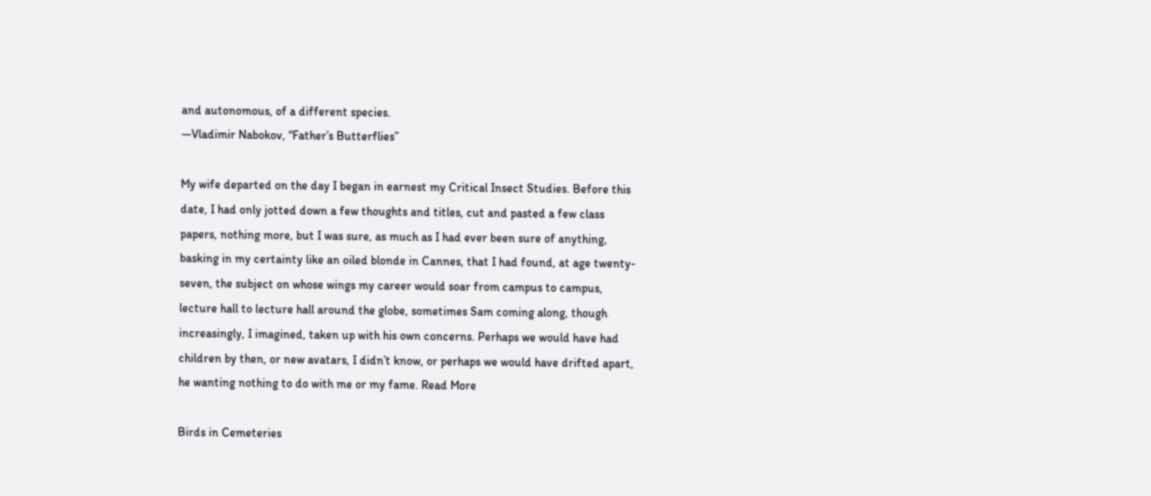and autonomous, of a different species.
—Vladimir Nabokov, “Father’s Butterflies”

My wife departed on the day I began in earnest my Critical Insect Studies. Before this date, I had only jotted down a few thoughts and titles, cut and pasted a few class papers, nothing more, but I was sure, as much as I had ever been sure of anything, basking in my certainty like an oiled blonde in Cannes, that I had found, at age twenty-seven, the subject on whose wings my career would soar from campus to campus, lecture hall to lecture hall around the globe, sometimes Sam coming along, though increasingly, I imagined, taken up with his own concerns. Perhaps we would have had children by then, or new avatars, I didn’t know, or perhaps we would have drifted apart, he wanting nothing to do with me or my fame. Read More

Birds in Cemeteries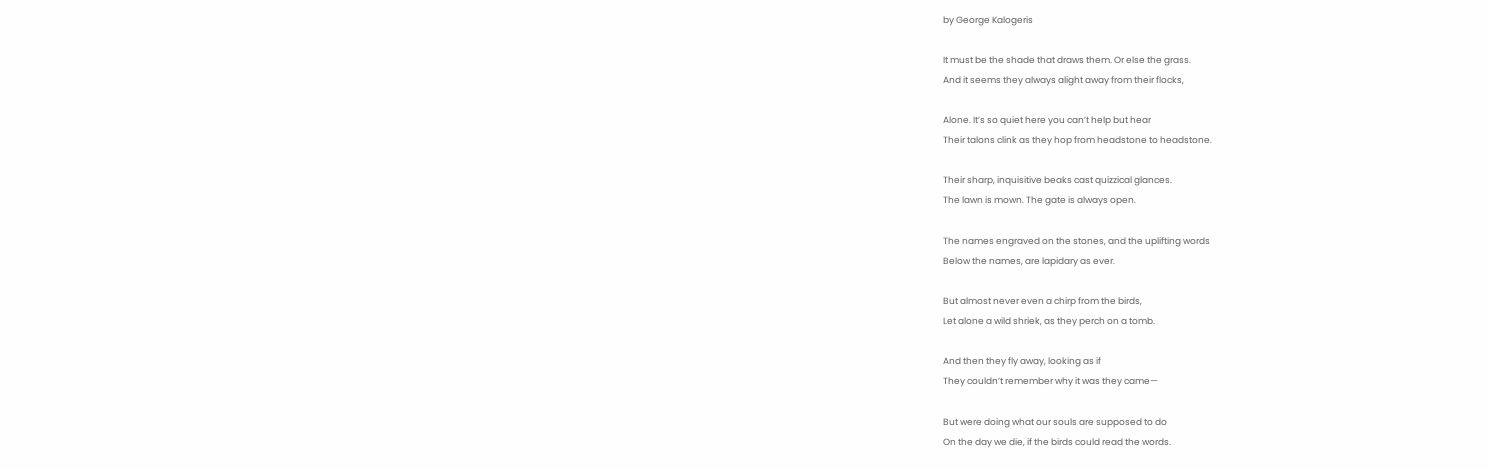by George Kalogeris

It must be the shade that draws them. Or else the grass.
And it seems they always alight away from their flocks,

Alone. It’s so quiet here you can’t help but hear
Their talons clink as they hop from headstone to headstone.

Their sharp, inquisitive beaks cast quizzical glances.
The lawn is mown. The gate is always open.

The names engraved on the stones, and the uplifting words
Below the names, are lapidary as ever.

But almost never even a chirp from the birds,
Let alone a wild shriek, as they perch on a tomb.

And then they fly away, looking as if
They couldn’t remember why it was they came—

But were doing what our souls are supposed to do
On the day we die, if the birds could read the words.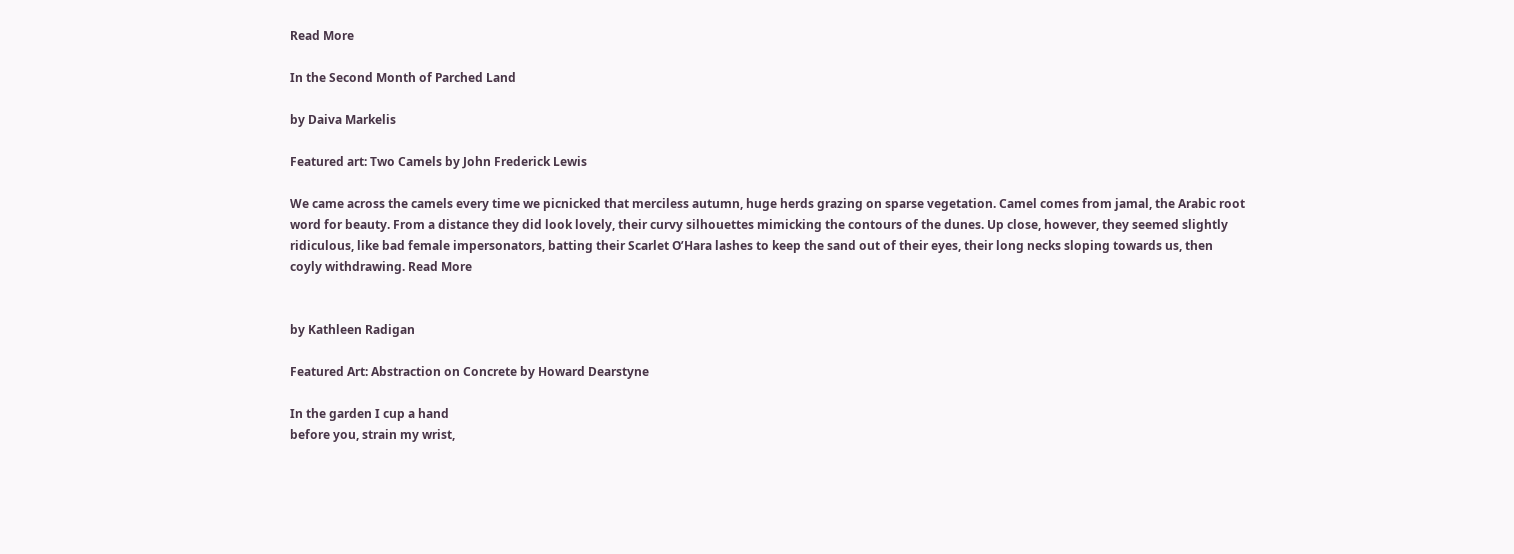Read More

In the Second Month of Parched Land

by Daiva Markelis

Featured art: Two Camels by John Frederick Lewis

We came across the camels every time we picnicked that merciless autumn, huge herds grazing on sparse vegetation. Camel comes from jamal, the Arabic root word for beauty. From a distance they did look lovely, their curvy silhouettes mimicking the contours of the dunes. Up close, however, they seemed slightly ridiculous, like bad female impersonators, batting their Scarlet O’Hara lashes to keep the sand out of their eyes, their long necks sloping towards us, then coyly withdrawing. Read More


by Kathleen Radigan

Featured Art: Abstraction on Concrete by Howard Dearstyne

In the garden I cup a hand
before you, strain my wrist,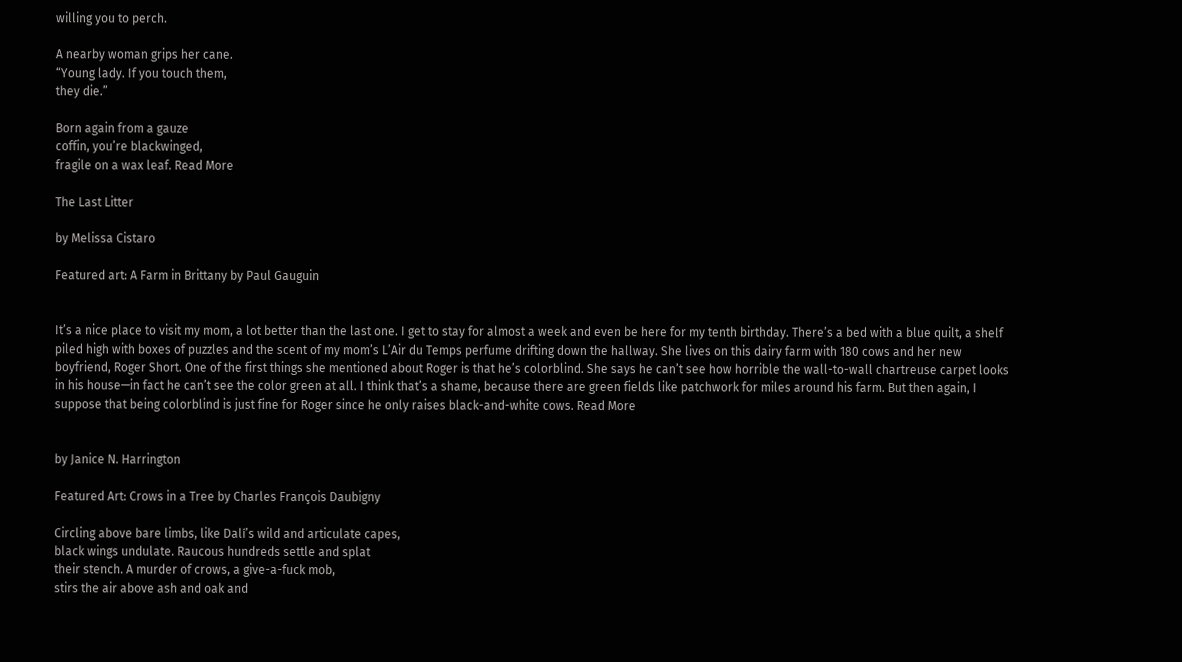willing you to perch.

A nearby woman grips her cane.
“Young lady. If you touch them,
they die.”

Born again from a gauze
coffin, you’re blackwinged,
fragile on a wax leaf. Read More

The Last Litter

by Melissa Cistaro

Featured art: A Farm in Brittany by Paul Gauguin


It’s a nice place to visit my mom, a lot better than the last one. I get to stay for almost a week and even be here for my tenth birthday. There’s a bed with a blue quilt, a shelf piled high with boxes of puzzles and the scent of my mom’s L’Air du Temps perfume drifting down the hallway. She lives on this dairy farm with 180 cows and her new boyfriend, Roger Short. One of the first things she mentioned about Roger is that he’s colorblind. She says he can’t see how horrible the wall-to-wall chartreuse carpet looks in his house—in fact he can’t see the color green at all. I think that’s a shame, because there are green fields like patchwork for miles around his farm. But then again, I suppose that being colorblind is just fine for Roger since he only raises black-and-white cows. Read More


by Janice N. Harrington

Featured Art: Crows in a Tree by Charles François Daubigny

Circling above bare limbs, like Dalí’s wild and articulate capes,
black wings undulate. Raucous hundreds settle and splat
their stench. A murder of crows, a give-a-fuck mob,
stirs the air above ash and oak and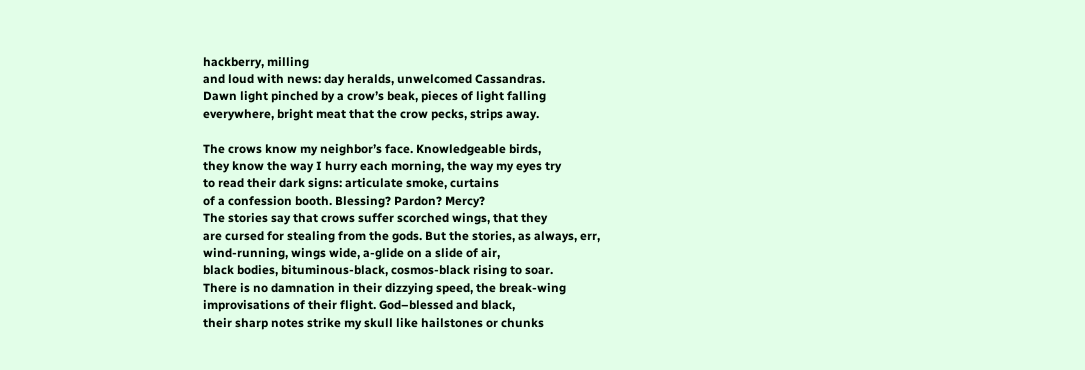hackberry, milling
and loud with news: day heralds, unwelcomed Cassandras.
Dawn light pinched by a crow’s beak, pieces of light falling
everywhere, bright meat that the crow pecks, strips away.

The crows know my neighbor’s face. Knowledgeable birds,
they know the way I hurry each morning, the way my eyes try
to read their dark signs: articulate smoke, curtains
of a confession booth. Blessing? Pardon? Mercy?
The stories say that crows suffer scorched wings, that they
are cursed for stealing from the gods. But the stories, as always, err,
wind-running, wings wide, a-glide on a slide of air,
black bodies, bituminous-black, cosmos-black rising to soar.
There is no damnation in their dizzying speed, the break-wing
improvisations of their flight. God–blessed and black,
their sharp notes strike my skull like hailstones or chunks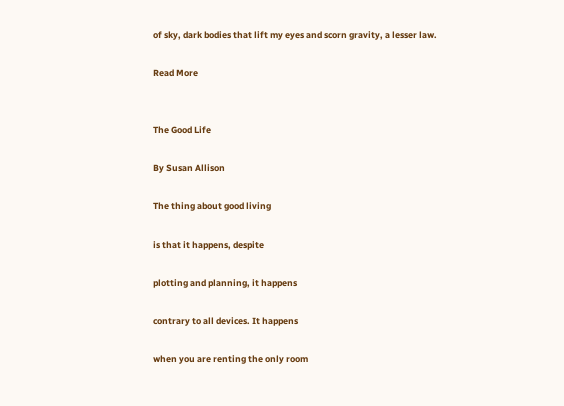of sky, dark bodies that lift my eyes and scorn gravity, a lesser law.

Read More


The Good Life

By Susan Allison

The thing about good living

is that it happens, despite

plotting and planning, it happens

contrary to all devices. It happens

when you are renting the only room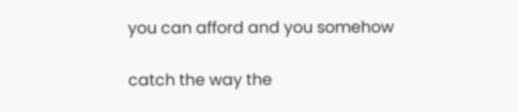you can afford and you somehow

catch the way the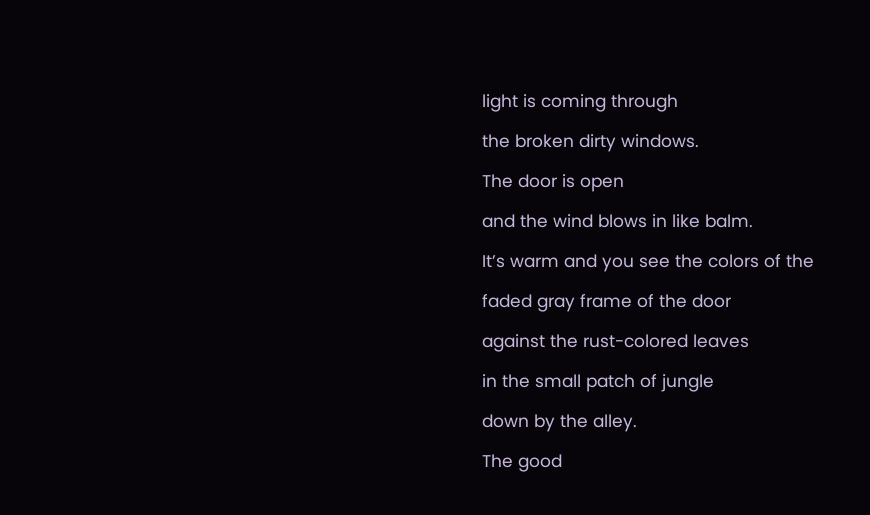light is coming through

the broken dirty windows.

The door is open

and the wind blows in like balm.

It’s warm and you see the colors of the

faded gray frame of the door

against the rust-colored leaves

in the small patch of jungle

down by the alley.

The good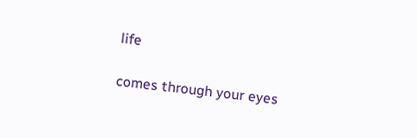life

comes through your eyes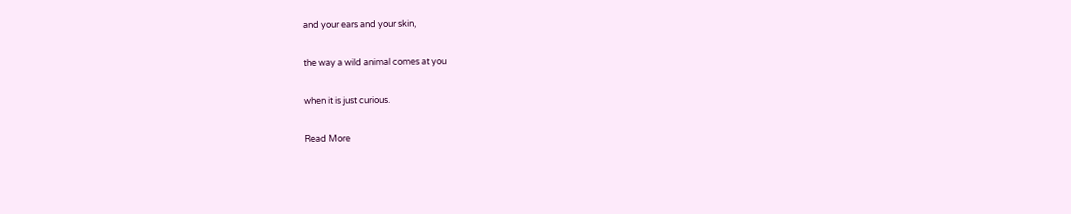and your ears and your skin,

the way a wild animal comes at you

when it is just curious.

Read More